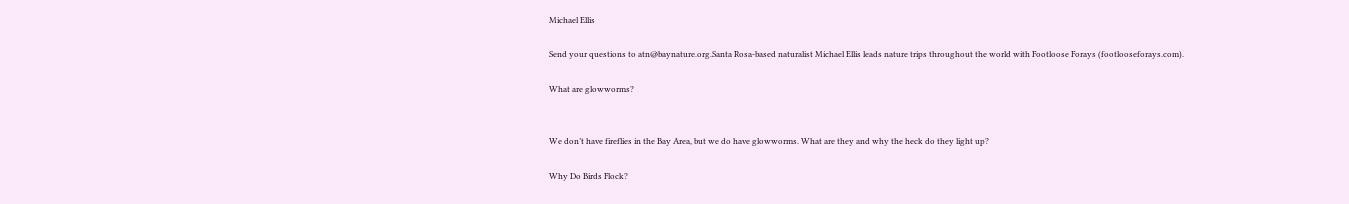Michael Ellis

Send your questions to atn@baynature.org.Santa Rosa-based naturalist Michael Ellis leads nature trips throughout the world with Footloose Forays (footlooseforays.com).

What are glowworms?


We don’t have fireflies in the Bay Area, but we do have glowworms. What are they and why the heck do they light up?

Why Do Birds Flock?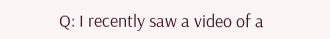Q: I recently saw a video of a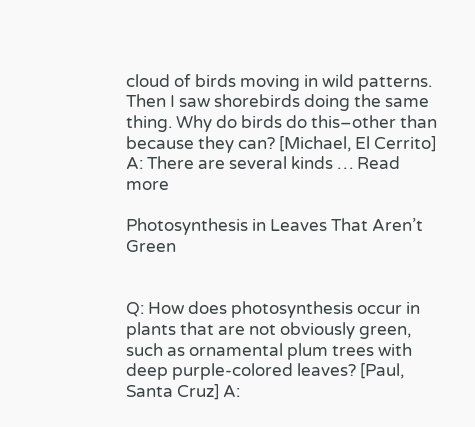cloud of birds moving in wild patterns. Then I saw shorebirds doing the same thing. Why do birds do this–other than because they can? [Michael, El Cerrito] A: There are several kinds … Read more

Photosynthesis in Leaves That Aren’t Green


Q: How does photosynthesis occur in plants that are not obviously green, such as ornamental plum trees with deep purple-colored leaves? [Paul, Santa Cruz] A: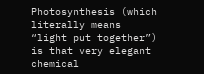Photosynthesis (which literally means “light put together”) is that very elegant chemical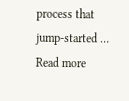process that jump-started … Read more